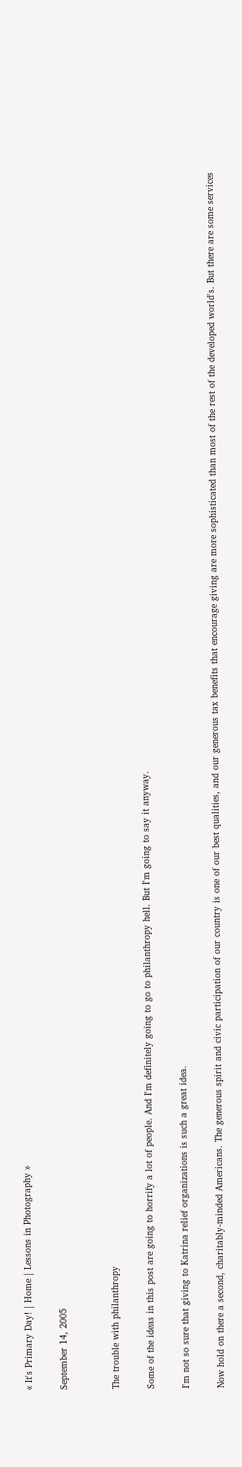« It's Primary Day! | Home | Lessons in Photography »

September 14, 2005


The trouble with philanthropy

Some of the ideas in this post are going to horrify a lot of people. And I'm definitely going to go to philanthropy hell. But I'm going to say it anyway.

I'm not so sure that giving to Katrina relief organizations is such a great idea.

Now hold on there a second, charitably-minded Americans. The generous spirit and civic participation of our country is one of our best qualities, and our generous tax benefits that encourage giving are more sophisticated than most of the rest of the developed world's. But there are some services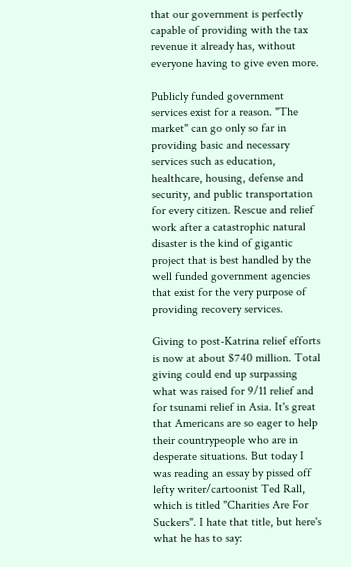that our government is perfectly capable of providing with the tax revenue it already has, without everyone having to give even more.

Publicly funded government services exist for a reason. "The market" can go only so far in providing basic and necessary services such as education, healthcare, housing, defense and security, and public transportation for every citizen. Rescue and relief work after a catastrophic natural disaster is the kind of gigantic project that is best handled by the well funded government agencies that exist for the very purpose of providing recovery services.

Giving to post-Katrina relief efforts is now at about $740 million. Total giving could end up surpassing what was raised for 9/11 relief and for tsunami relief in Asia. It's great that Americans are so eager to help their countrypeople who are in desperate situations. But today I was reading an essay by pissed off lefty writer/cartoonist Ted Rall, which is titled "Charities Are For Suckers". I hate that title, but here's what he has to say: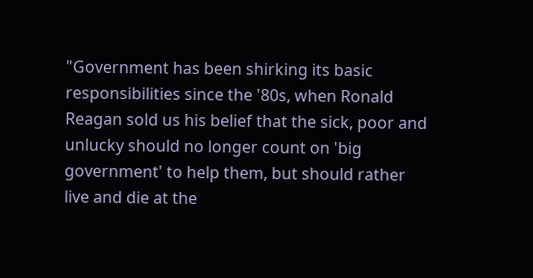"Government has been shirking its basic responsibilities since the '80s, when Ronald Reagan sold us his belief that the sick, poor and unlucky should no longer count on 'big government' to help them, but should rather live and die at the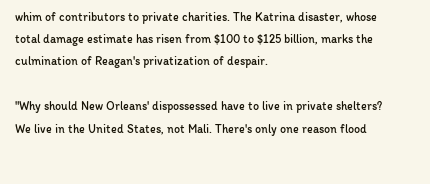whim of contributors to private charities. The Katrina disaster, whose total damage estimate has risen from $100 to $125 billion, marks the culmination of Reagan's privatization of despair.

"Why should New Orleans' dispossessed have to live in private shelters? We live in the United States, not Mali. There's only one reason flood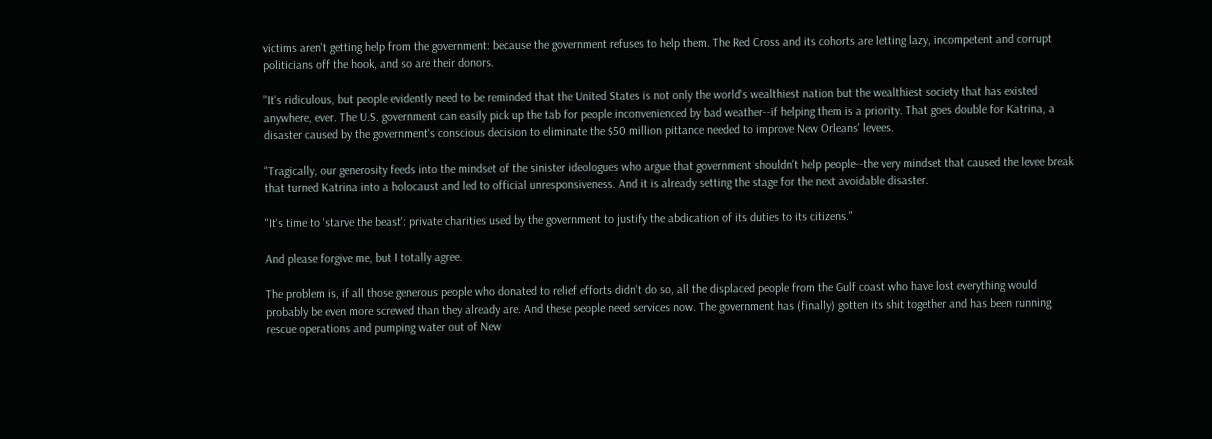victims aren't getting help from the government: because the government refuses to help them. The Red Cross and its cohorts are letting lazy, incompetent and corrupt politicians off the hook, and so are their donors.

"It's ridiculous, but people evidently need to be reminded that the United States is not only the world's wealthiest nation but the wealthiest society that has existed anywhere, ever. The U.S. government can easily pick up the tab for people inconvenienced by bad weather--if helping them is a priority. That goes double for Katrina, a disaster caused by the government's conscious decision to eliminate the $50 million pittance needed to improve New Orleans' levees.

"Tragically, our generosity feeds into the mindset of the sinister ideologues who argue that government shouldn't help people--the very mindset that caused the levee break that turned Katrina into a holocaust and led to official unresponsiveness. And it is already setting the stage for the next avoidable disaster.

"It's time to 'starve the beast': private charities used by the government to justify the abdication of its duties to its citizens."

And please forgive me, but I totally agree.

The problem is, if all those generous people who donated to relief efforts didn't do so, all the displaced people from the Gulf coast who have lost everything would probably be even more screwed than they already are. And these people need services now. The government has (finally) gotten its shit together and has been running rescue operations and pumping water out of New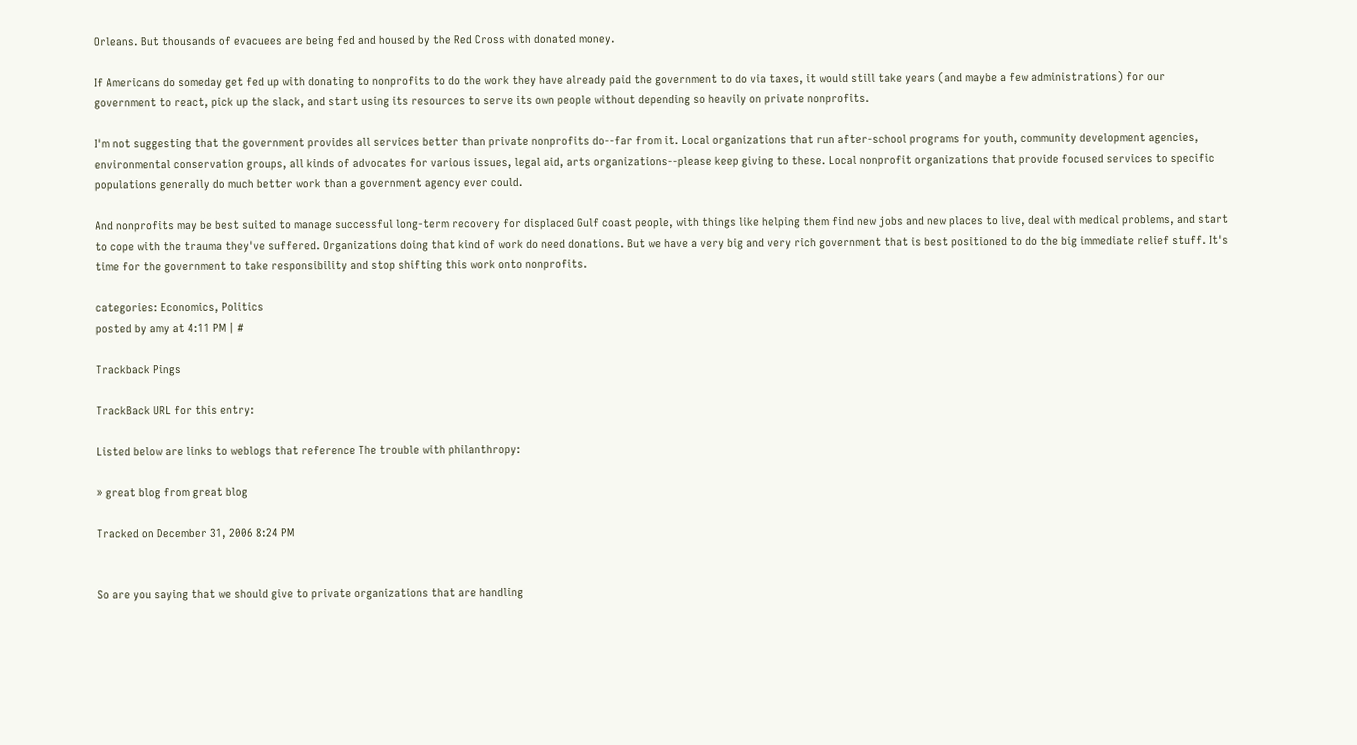Orleans. But thousands of evacuees are being fed and housed by the Red Cross with donated money.

If Americans do someday get fed up with donating to nonprofits to do the work they have already paid the government to do via taxes, it would still take years (and maybe a few administrations) for our government to react, pick up the slack, and start using its resources to serve its own people without depending so heavily on private nonprofits.

I'm not suggesting that the government provides all services better than private nonprofits do--far from it. Local organizations that run after-school programs for youth, community development agencies, environmental conservation groups, all kinds of advocates for various issues, legal aid, arts organizations--please keep giving to these. Local nonprofit organizations that provide focused services to specific populations generally do much better work than a government agency ever could.

And nonprofits may be best suited to manage successful long-term recovery for displaced Gulf coast people, with things like helping them find new jobs and new places to live, deal with medical problems, and start to cope with the trauma they've suffered. Organizations doing that kind of work do need donations. But we have a very big and very rich government that is best positioned to do the big immediate relief stuff. It's time for the government to take responsibility and stop shifting this work onto nonprofits.

categories: Economics, Politics
posted by amy at 4:11 PM | #

Trackback Pings

TrackBack URL for this entry:

Listed below are links to weblogs that reference The trouble with philanthropy:

» great blog from great blog

Tracked on December 31, 2006 8:24 PM


So are you saying that we should give to private organizations that are handling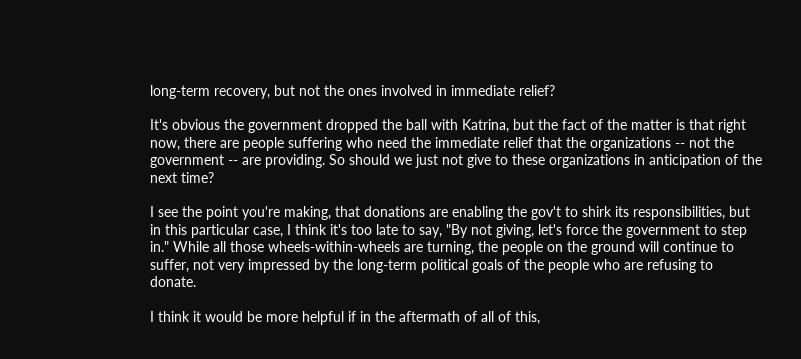long-term recovery, but not the ones involved in immediate relief?

It's obvious the government dropped the ball with Katrina, but the fact of the matter is that right now, there are people suffering who need the immediate relief that the organizations -- not the government -- are providing. So should we just not give to these organizations in anticipation of the next time?

I see the point you're making, that donations are enabling the gov't to shirk its responsibilities, but in this particular case, I think it's too late to say, "By not giving, let's force the government to step in." While all those wheels-within-wheels are turning, the people on the ground will continue to suffer, not very impressed by the long-term political goals of the people who are refusing to donate.

I think it would be more helpful if in the aftermath of all of this,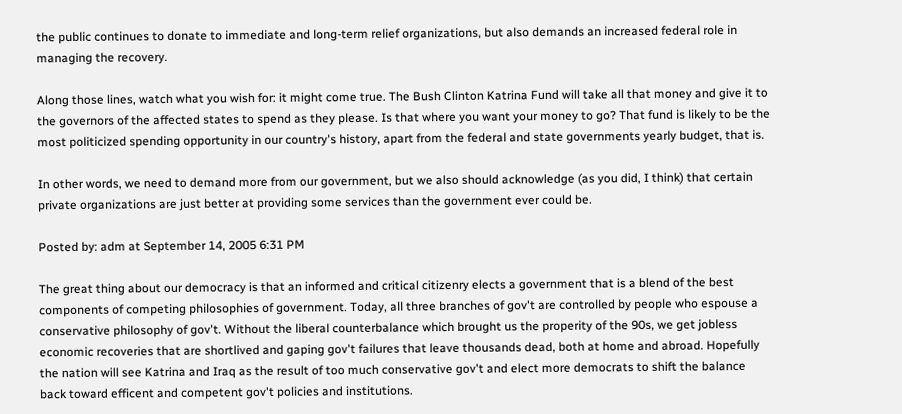the public continues to donate to immediate and long-term relief organizations, but also demands an increased federal role in managing the recovery.

Along those lines, watch what you wish for: it might come true. The Bush Clinton Katrina Fund will take all that money and give it to the governors of the affected states to spend as they please. Is that where you want your money to go? That fund is likely to be the most politicized spending opportunity in our country's history, apart from the federal and state governments yearly budget, that is.

In other words, we need to demand more from our government, but we also should acknowledge (as you did, I think) that certain private organizations are just better at providing some services than the government ever could be.

Posted by: adm at September 14, 2005 6:31 PM

The great thing about our democracy is that an informed and critical citizenry elects a government that is a blend of the best components of competing philosophies of government. Today, all three branches of gov't are controlled by people who espouse a conservative philosophy of gov't. Without the liberal counterbalance which brought us the properity of the 90s, we get jobless economic recoveries that are shortlived and gaping gov't failures that leave thousands dead, both at home and abroad. Hopefully the nation will see Katrina and Iraq as the result of too much conservative gov't and elect more democrats to shift the balance back toward efficent and competent gov't policies and institutions.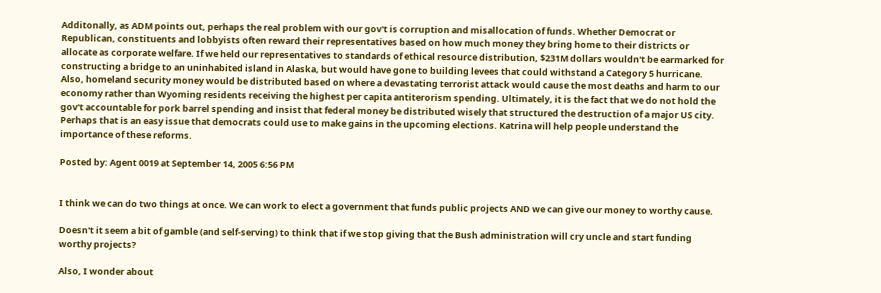Additonally, as ADM points out, perhaps the real problem with our gov't is corruption and misallocation of funds. Whether Democrat or Republican, constituents and lobbyists often reward their representatives based on how much money they bring home to their districts or allocate as corporate welfare. If we held our representatives to standards of ethical resource distribution, $231M dollars wouldn't be earmarked for constructing a bridge to an uninhabited island in Alaska, but would have gone to building levees that could withstand a Category 5 hurricane. Also, homeland security money would be distributed based on where a devastating terrorist attack would cause the most deaths and harm to our economy rather than Wyoming residents receiving the highest per capita antiterorism spending. Ultimately, it is the fact that we do not hold the gov't accountable for pork barrel spending and insist that federal money be distributed wisely that structured the destruction of a major US city. Perhaps that is an easy issue that democrats could use to make gains in the upcoming elections. Katrina will help people understand the importance of these reforms.

Posted by: Agent 0019 at September 14, 2005 6:56 PM


I think we can do two things at once. We can work to elect a government that funds public projects AND we can give our money to worthy cause.

Doesn't it seem a bit of gamble (and self-serving) to think that if we stop giving that the Bush administration will cry uncle and start funding worthy projects?

Also, I wonder about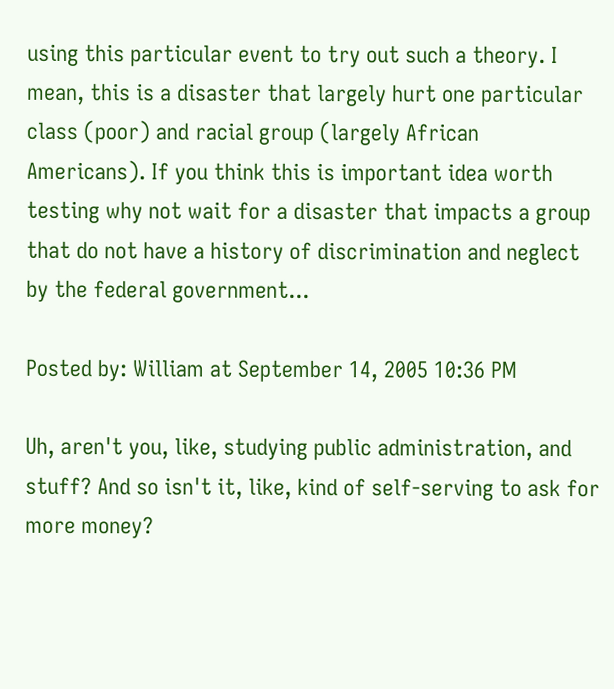using this particular event to try out such a theory. I mean, this is a disaster that largely hurt one particular class (poor) and racial group (largely African Americans). If you think this is important idea worth testing why not wait for a disaster that impacts a group that do not have a history of discrimination and neglect by the federal government...

Posted by: William at September 14, 2005 10:36 PM

Uh, aren't you, like, studying public administration, and stuff? And so isn't it, like, kind of self-serving to ask for more money?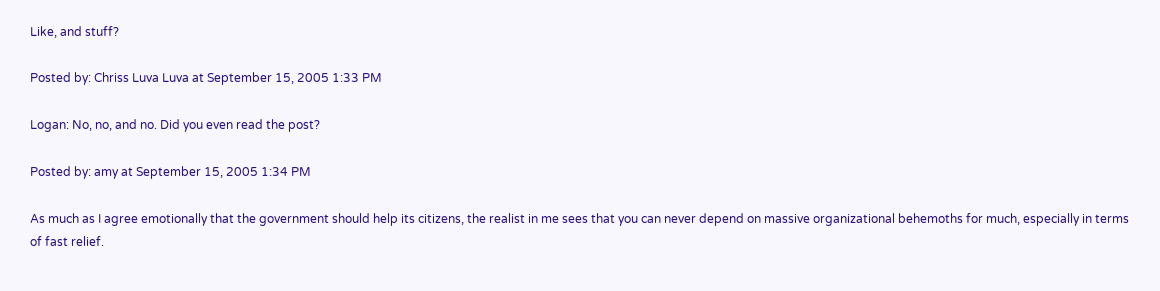Like, and stuff?

Posted by: Chriss Luva Luva at September 15, 2005 1:33 PM

Logan: No, no, and no. Did you even read the post?

Posted by: amy at September 15, 2005 1:34 PM

As much as I agree emotionally that the government should help its citizens, the realist in me sees that you can never depend on massive organizational behemoths for much, especially in terms of fast relief.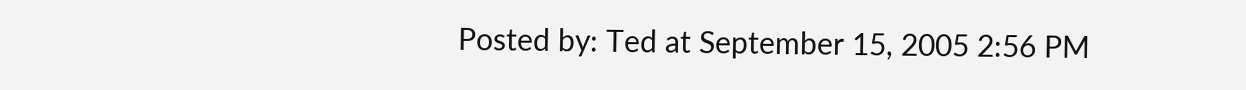Posted by: Ted at September 15, 2005 2:56 PM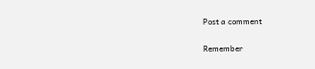Post a comment

Remember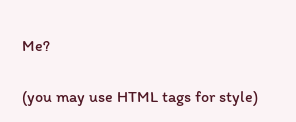Me?

(you may use HTML tags for style)